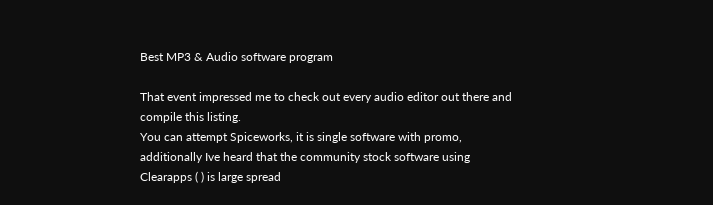Best MP3 & Audio software program

That event impressed me to check out every audio editor out there and compile this listing.
You can attempt Spiceworks, it is single software with promo, additionally Ive heard that the community stock software using Clearapps ( ) is large spread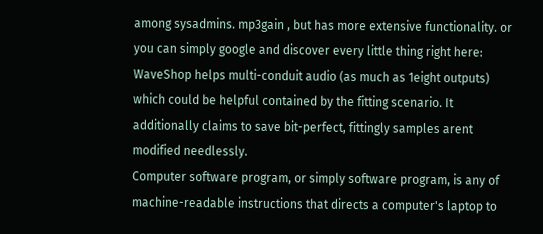among sysadmins. mp3gain , but has more extensive functionality. or you can simply google and discover every little thing right here:
WaveShop helps multi-conduit audio (as much as 1eight outputs) which could be helpful contained by the fitting scenario. It additionally claims to save bit-perfect, fittingly samples arent modified needlessly.
Computer software program, or simply software program, is any of machine-readable instructions that directs a computer's laptop to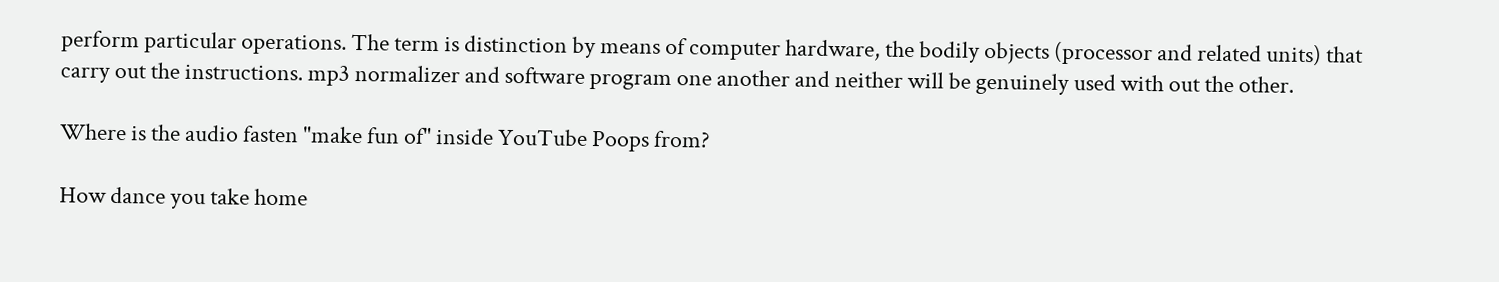perform particular operations. The term is distinction by means of computer hardware, the bodily objects (processor and related units) that carry out the instructions. mp3 normalizer and software program one another and neither will be genuinely used with out the other.

Where is the audio fasten "make fun of" inside YouTube Poops from?

How dance you take home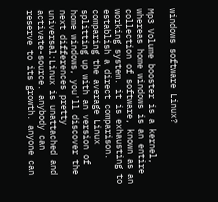windows software Linux?

Mp3 Volume booster is a kernel, whereas home windows is an entire collection of software, known as an working system. it is exhausting to establish a direct comparison. comparing the average Linux splitting up with an version of home windows, you'll discover the next differences pretty universal:Linux is unattached and activate-source. anybody can reserve to its growth. anyone can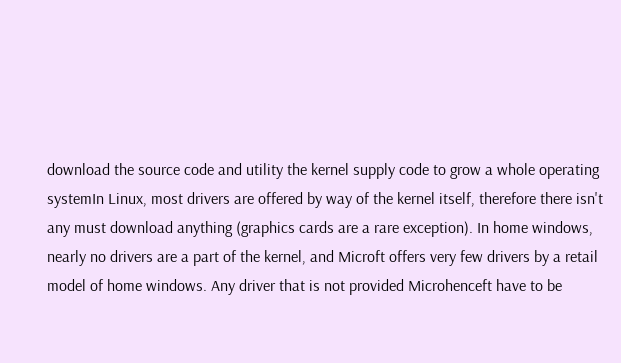download the source code and utility the kernel supply code to grow a whole operating systemIn Linux, most drivers are offered by way of the kernel itself, therefore there isn't any must download anything (graphics cards are a rare exception). In home windows, nearly no drivers are a part of the kernel, and Microft offers very few drivers by a retail model of home windows. Any driver that is not provided Microhenceft have to be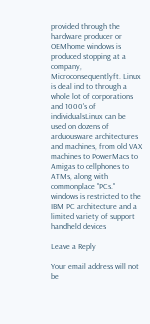provided through the hardware producer or OEMhome windows is produced stopping at a company, Microconsequentlyft. Linux is deal ind to through a whole lot of corporations and 1000's of individualsLinux can be used on dozens of arduousware architectures and machines, from old VAX machines to PowerMacs to Amigas to cellphones to ATMs, along with commonplace "PCs." windows is restricted to the IBM PC architecture and a limited variety of support handheld devices

Leave a Reply

Your email address will not be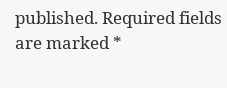published. Required fields are marked *